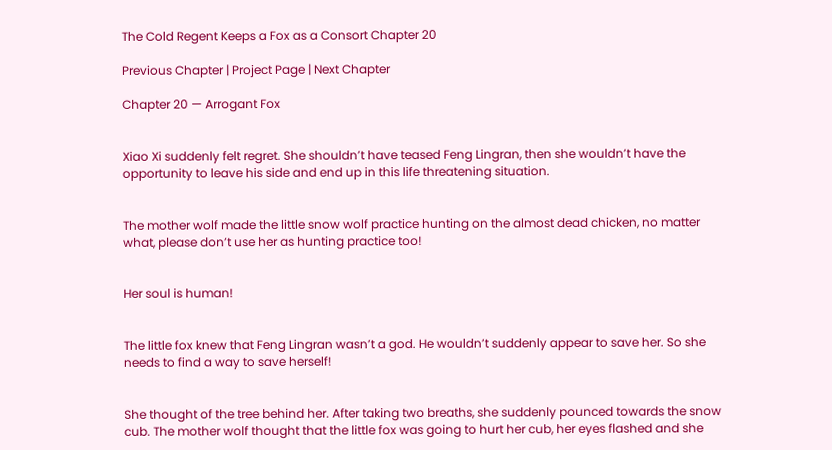The Cold Regent Keeps a Fox as a Consort Chapter 20

Previous Chapter | Project Page | Next Chapter

Chapter 20 — Arrogant Fox


Xiao Xi suddenly felt regret. She shouldn’t have teased Feng Lingran, then she wouldn’t have the opportunity to leave his side and end up in this life threatening situation.


The mother wolf made the little snow wolf practice hunting on the almost dead chicken, no matter what, please don’t use her as hunting practice too!


Her soul is human!


The little fox knew that Feng Lingran wasn’t a god. He wouldn’t suddenly appear to save her. So she needs to find a way to save herself!


She thought of the tree behind her. After taking two breaths, she suddenly pounced towards the snow cub. The mother wolf thought that the little fox was going to hurt her cub, her eyes flashed and she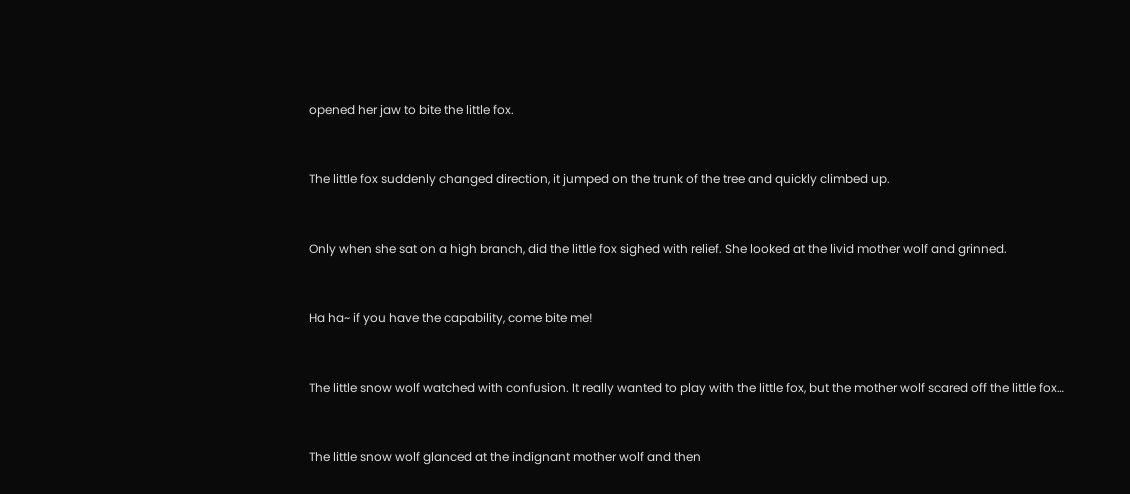opened her jaw to bite the little fox.


The little fox suddenly changed direction, it jumped on the trunk of the tree and quickly climbed up.


Only when she sat on a high branch, did the little fox sighed with relief. She looked at the livid mother wolf and grinned.


Ha ha~ if you have the capability, come bite me!


The little snow wolf watched with confusion. It really wanted to play with the little fox, but the mother wolf scared off the little fox…


The little snow wolf glanced at the indignant mother wolf and then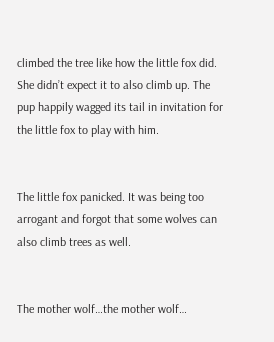climbed the tree like how the little fox did. She didn’t expect it to also climb up. The pup happily wagged its tail in invitation for the little fox to play with him.


The little fox panicked. It was being too arrogant and forgot that some wolves can also climb trees as well.


The mother wolf…the mother wolf…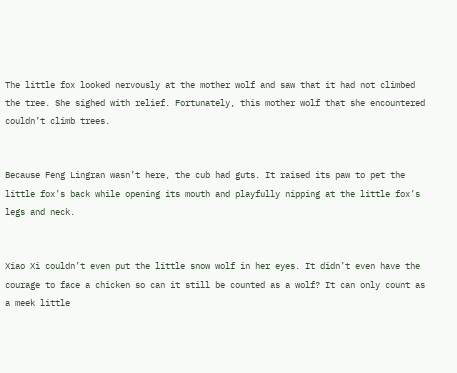The little fox looked nervously at the mother wolf and saw that it had not climbed the tree. She sighed with relief. Fortunately, this mother wolf that she encountered couldn’t climb trees.


Because Feng Lingran wasn’t here, the cub had guts. It raised its paw to pet the little fox’s back while opening its mouth and playfully nipping at the little fox’s legs and neck.


Xiao Xi couldn’t even put the little snow wolf in her eyes. It didn’t even have the courage to face a chicken so can it still be counted as a wolf? It can only count as a meek little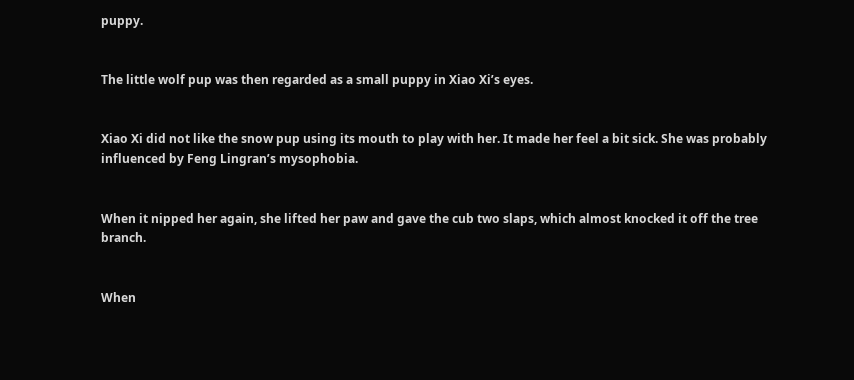puppy.


The little wolf pup was then regarded as a small puppy in Xiao Xi’s eyes.


Xiao Xi did not like the snow pup using its mouth to play with her. It made her feel a bit sick. She was probably influenced by Feng Lingran’s mysophobia.


When it nipped her again, she lifted her paw and gave the cub two slaps, which almost knocked it off the tree branch.


When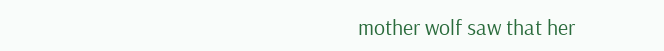mother wolf saw that her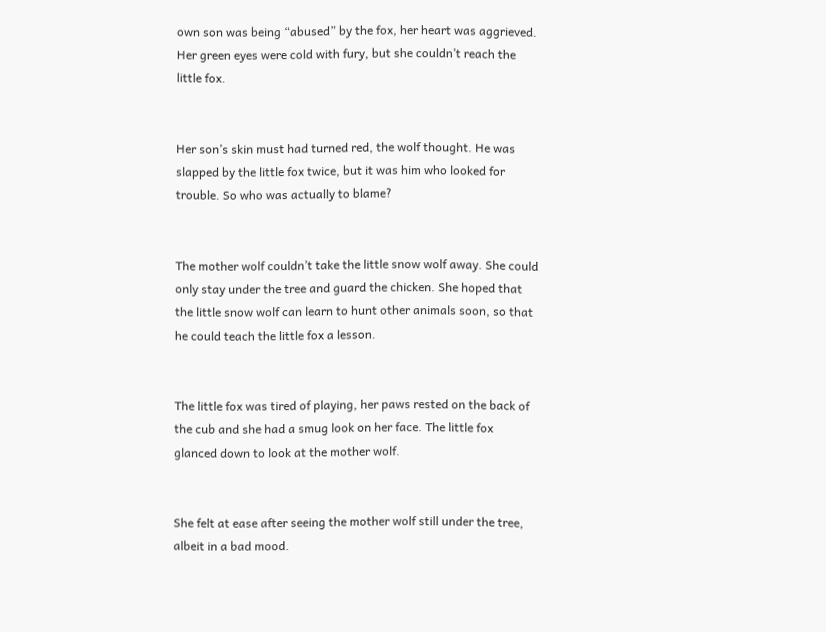own son was being “abused” by the fox, her heart was aggrieved. Her green eyes were cold with fury, but she couldn’t reach the little fox.


Her son’s skin must had turned red, the wolf thought. He was slapped by the little fox twice, but it was him who looked for trouble. So who was actually to blame?


The mother wolf couldn’t take the little snow wolf away. She could only stay under the tree and guard the chicken. She hoped that the little snow wolf can learn to hunt other animals soon, so that he could teach the little fox a lesson.


The little fox was tired of playing, her paws rested on the back of the cub and she had a smug look on her face. The little fox glanced down to look at the mother wolf.


She felt at ease after seeing the mother wolf still under the tree, albeit in a bad mood.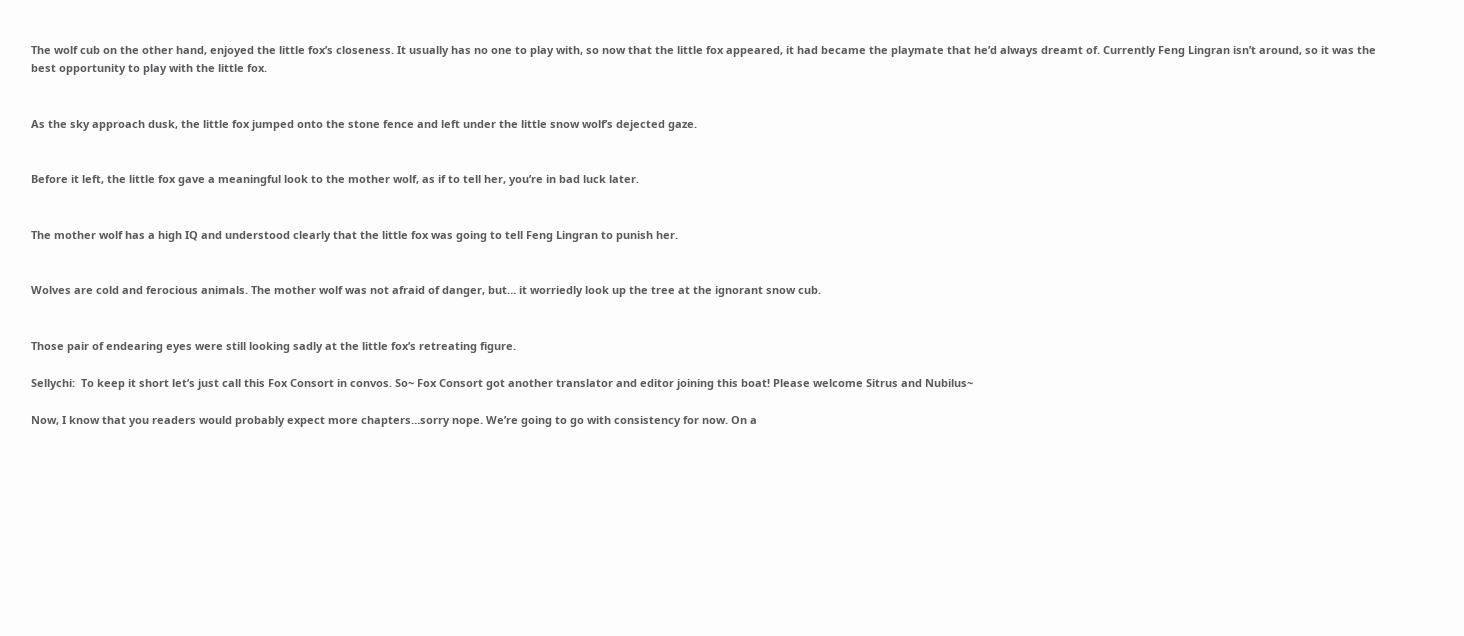The wolf cub on the other hand, enjoyed the little fox’s closeness. It usually has no one to play with, so now that the little fox appeared, it had became the playmate that he’d always dreamt of. Currently Feng Lingran isn’t around, so it was the best opportunity to play with the little fox.


As the sky approach dusk, the little fox jumped onto the stone fence and left under the little snow wolf’s dejected gaze.


Before it left, the little fox gave a meaningful look to the mother wolf, as if to tell her, you’re in bad luck later.


The mother wolf has a high IQ and understood clearly that the little fox was going to tell Feng Lingran to punish her.


Wolves are cold and ferocious animals. The mother wolf was not afraid of danger, but… it worriedly look up the tree at the ignorant snow cub.


Those pair of endearing eyes were still looking sadly at the little fox’s retreating figure.

Sellychi:  To keep it short let’s just call this Fox Consort in convos. So~ Fox Consort got another translator and editor joining this boat! Please welcome Sitrus and Nubilus~

Now, I know that you readers would probably expect more chapters…sorry nope. We’re going to go with consistency for now. On a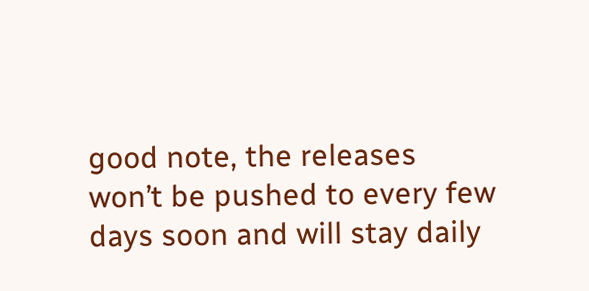good note, the releases won’t be pushed to every few days soon and will stay daily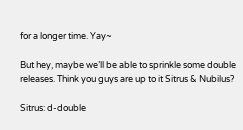for a longer time. Yay~

But hey, maybe we’ll be able to sprinkle some double releases. Think you guys are up to it Sitrus & Nubilus?

Sitrus: d-double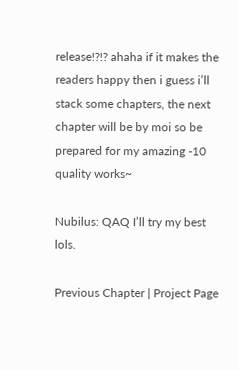release!?!? ahaha if it makes the readers happy then i guess i’ll stack some chapters, the next chapter will be by moi so be prepared for my amazing -10 quality works~

Nubilus: QAQ I’ll try my best lols.

Previous Chapter | Project Page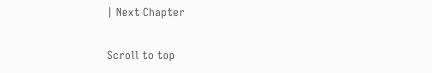| Next Chapter

Scroll to top